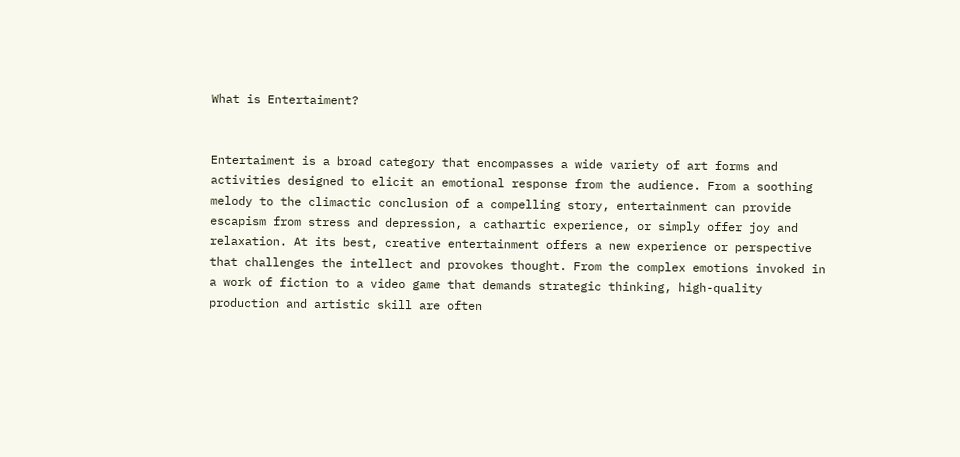What is Entertaiment?


Entertaiment is a broad category that encompasses a wide variety of art forms and activities designed to elicit an emotional response from the audience. From a soothing melody to the climactic conclusion of a compelling story, entertainment can provide escapism from stress and depression, a cathartic experience, or simply offer joy and relaxation. At its best, creative entertainment offers a new experience or perspective that challenges the intellect and provokes thought. From the complex emotions invoked in a work of fiction to a video game that demands strategic thinking, high-quality production and artistic skill are often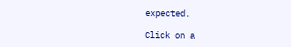expected.

Click on a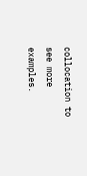collocation to see more examples.